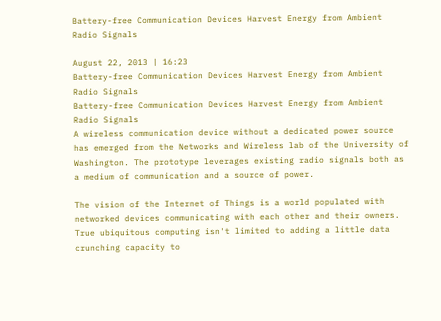Battery-free Communication Devices Harvest Energy from Ambient Radio Signals

August 22, 2013 | 16:23
Battery-free Communication Devices Harvest Energy from Ambient Radio Signals
Battery-free Communication Devices Harvest Energy from Ambient Radio Signals
A wireless communication device without a dedicated power source has emerged from the Networks and Wireless lab of the University of Washington. The prototype leverages existing radio signals both as a medium of communication and a source of power.

The vision of the Internet of Things is a world populated with networked devices communicating with each other and their owners. True ubiquitous computing isn't limited to adding a little data crunching capacity to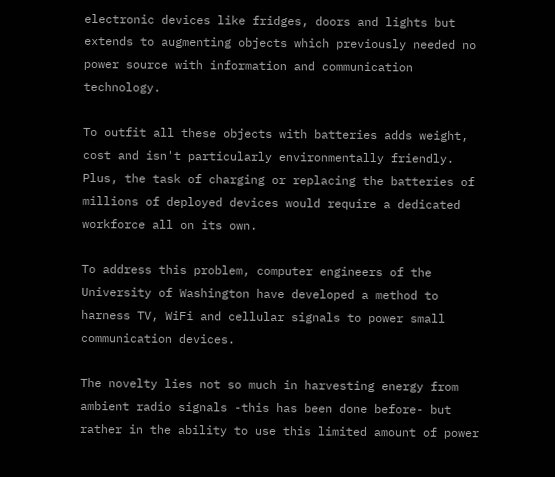electronic devices like fridges, doors and lights but extends to augmenting objects which previously needed no power source with information and communication technology.

To outfit all these objects with batteries adds weight, cost and isn't particularly environmentally friendly. Plus, the task of charging or replacing the batteries of millions of deployed devices would require a dedicated workforce all on its own.

To address this problem, computer engineers of the University of Washington have developed a method to harness TV, WiFi and cellular signals to power small communication devices.

The novelty lies not so much in harvesting energy from ambient radio signals -this has been done before- but rather in the ability to use this limited amount of power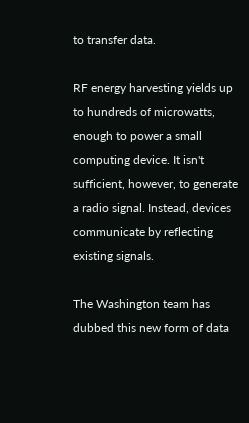to transfer data.

RF energy harvesting yields up to hundreds of microwatts, enough to power a small computing device. It isn't sufficient, however, to generate a radio signal. Instead, devices communicate by reflecting existing signals.

The Washington team has dubbed this new form of data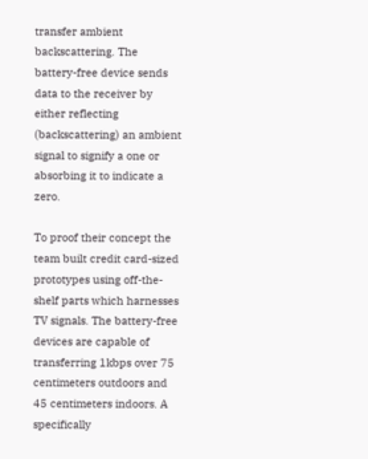transfer ambient backscattering. The battery-free device sends data to the receiver by either reflecting (backscattering) an ambient signal to signify a one or absorbing it to indicate a zero.

To proof their concept the team built credit card-sized prototypes using off-the-shelf parts which harnesses TV signals. The battery-free devices are capable of transferring 1kbps over 75 centimeters outdoors and 45 centimeters indoors. A specifically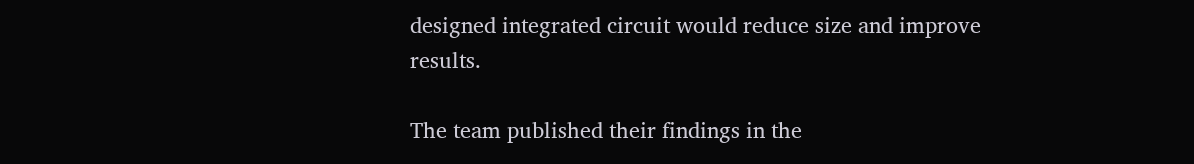designed integrated circuit would reduce size and improve results.

The team published their findings in the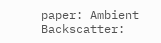paper: Ambient Backscatter: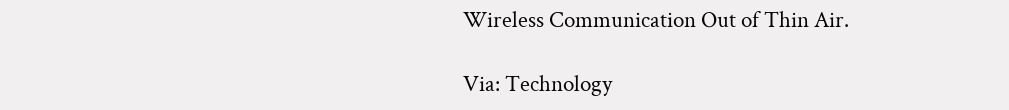Wireless Communication Out of Thin Air.

Via: Technology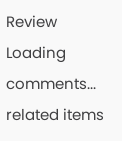Review
Loading comments...
related items